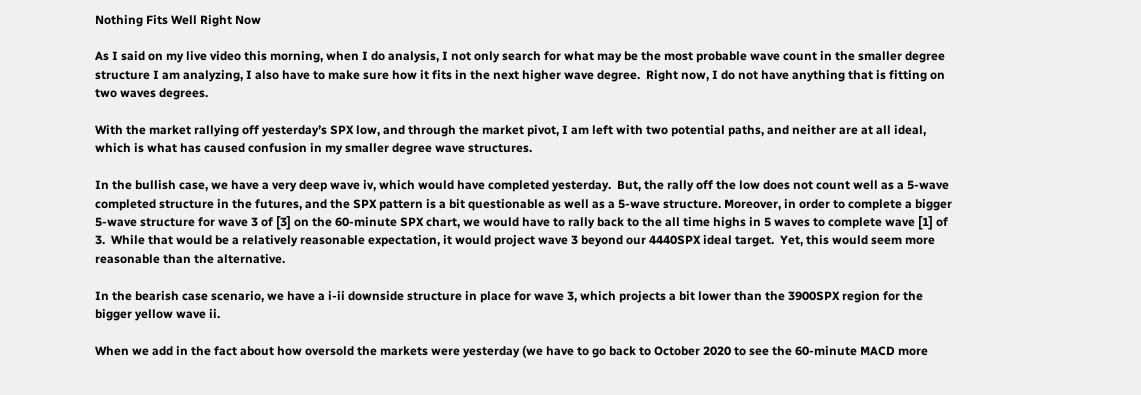Nothing Fits Well Right Now

As I said on my live video this morning, when I do analysis, I not only search for what may be the most probable wave count in the smaller degree structure I am analyzing, I also have to make sure how it fits in the next higher wave degree.  Right now, I do not have anything that is fitting on two waves degrees.

With the market rallying off yesterday’s SPX low, and through the market pivot, I am left with two potential paths, and neither are at all ideal, which is what has caused confusion in my smaller degree wave structures.

In the bullish case, we have a very deep wave iv, which would have completed yesterday.  But, the rally off the low does not count well as a 5-wave completed structure in the futures, and the SPX pattern is a bit questionable as well as a 5-wave structure. Moreover, in order to complete a bigger 5-wave structure for wave 3 of [3] on the 60-minute SPX chart, we would have to rally back to the all time highs in 5 waves to complete wave [1] of 3.  While that would be a relatively reasonable expectation, it would project wave 3 beyond our 4440SPX ideal target.  Yet, this would seem more reasonable than the alternative.

In the bearish case scenario, we have a i-ii downside structure in place for wave 3, which projects a bit lower than the 3900SPX region for the bigger yellow wave ii.

When we add in the fact about how oversold the markets were yesterday (we have to go back to October 2020 to see the 60-minute MACD more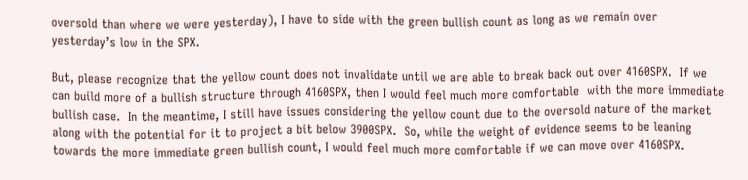oversold than where we were yesterday), I have to side with the green bullish count as long as we remain over yesterday’s low in the SPX.

But, please recognize that the yellow count does not invalidate until we are able to break back out over 4160SPX.  If we can build more of a bullish structure through 4160SPX, then I would feel much more comfortable  with the more immediate bullish case.  In the meantime, I still have issues considering the yellow count due to the oversold nature of the market along with the potential for it to project a bit below 3900SPX.  So, while the weight of evidence seems to be leaning towards the more immediate green bullish count, I would feel much more comfortable if we can move over 4160SPX.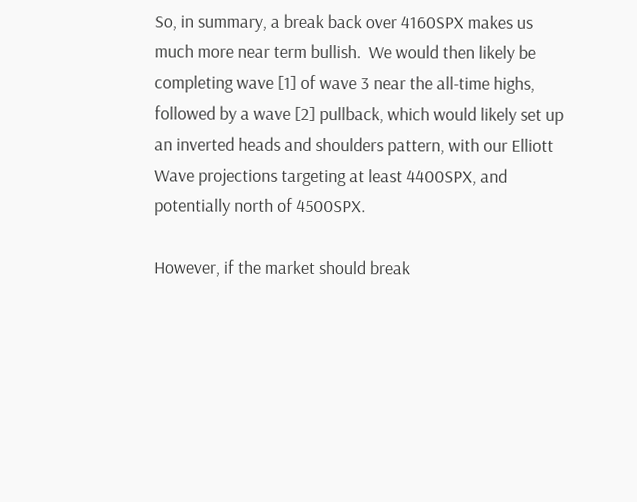So, in summary, a break back over 4160SPX makes us much more near term bullish.  We would then likely be completing wave [1] of wave 3 near the all-time highs, followed by a wave [2] pullback, which would likely set up an inverted heads and shoulders pattern, with our Elliott Wave projections targeting at least 4400SPX, and potentially north of 4500SPX.

However, if the market should break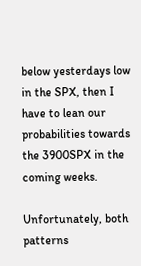below yesterdays low in the SPX, then I have to lean our probabilities towards the 3900SPX in the coming weeks.

Unfortunately, both patterns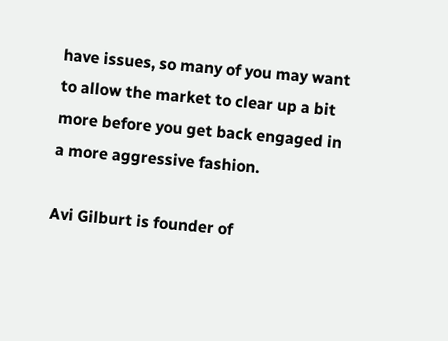have issues, so many of you may want to allow the market to clear up a bit more before you get back engaged in a more aggressive fashion.

Avi Gilburt is founder of